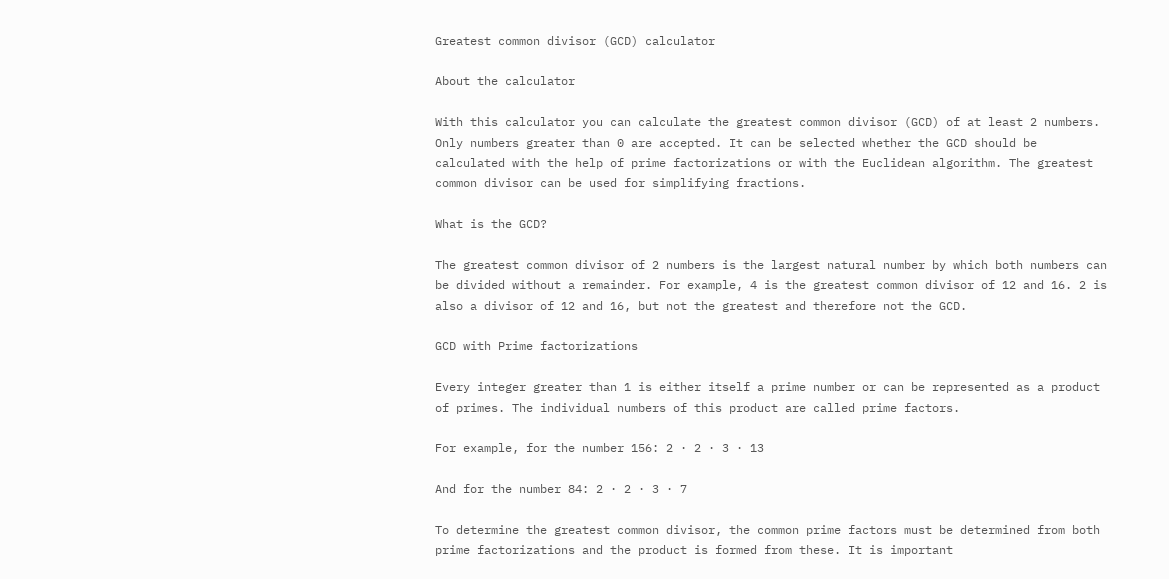Greatest common divisor (GCD) calculator

About the calculator

With this calculator you can calculate the greatest common divisor (GCD) of at least 2 numbers. Only numbers greater than 0 are accepted. It can be selected whether the GCD should be calculated with the help of prime factorizations or with the Euclidean algorithm. The greatest common divisor can be used for simplifying fractions.

What is the GCD?

The greatest common divisor of 2 numbers is the largest natural number by which both numbers can be divided without a remainder. For example, 4 is the greatest common divisor of 12 and 16. 2 is also a divisor of 12 and 16, but not the greatest and therefore not the GCD.

GCD with Prime factorizations

Every integer greater than 1 is either itself a prime number or can be represented as a product of primes. The individual numbers of this product are called prime factors.

For example, for the number 156: 2 · 2 · 3 · 13

And for the number 84: 2 · 2 · 3 · 7

To determine the greatest common divisor, the common prime factors must be determined from both prime factorizations and the product is formed from these. It is important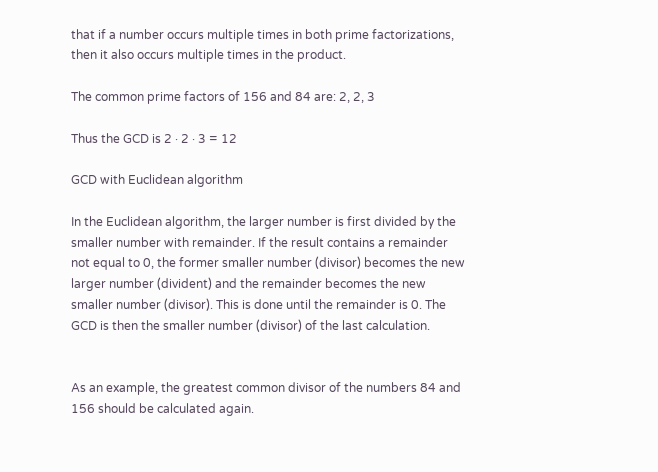that if a number occurs multiple times in both prime factorizations, then it also occurs multiple times in the product.

The common prime factors of 156 and 84 are: 2, 2, 3

Thus the GCD is 2 · 2 · 3 = 12

GCD with Euclidean algorithm

In the Euclidean algorithm, the larger number is first divided by the smaller number with remainder. If the result contains a remainder not equal to 0, the former smaller number (divisor) becomes the new larger number (divident) and the remainder becomes the new smaller number (divisor). This is done until the remainder is 0. The GCD is then the smaller number (divisor) of the last calculation.


As an example, the greatest common divisor of the numbers 84 and 156 should be calculated again.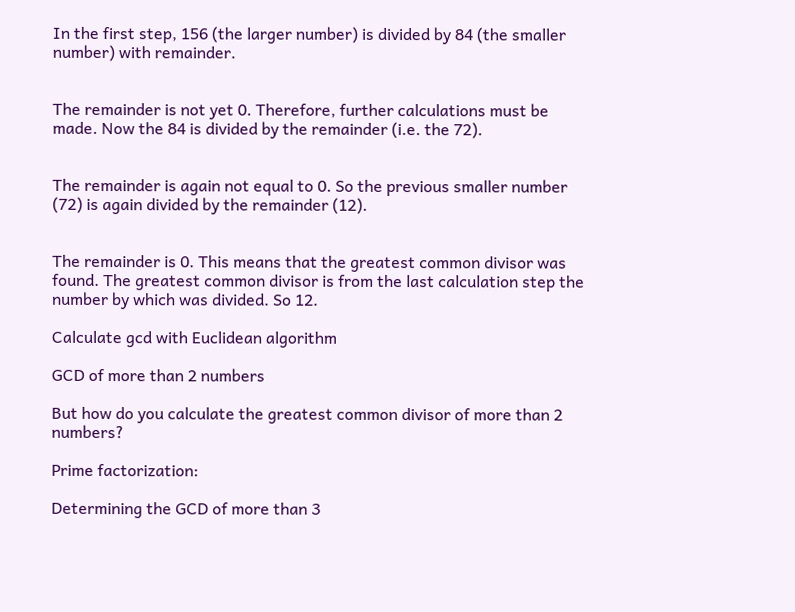In the first step, 156 (the larger number) is divided by 84 (the smaller number) with remainder.


The remainder is not yet 0. Therefore, further calculations must be made. Now the 84 is divided by the remainder (i.e. the 72).


The remainder is again not equal to 0. So the previous smaller number (72) is again divided by the remainder (12).


The remainder is 0. This means that the greatest common divisor was found. The greatest common divisor is from the last calculation step the number by which was divided. So 12.

Calculate gcd with Euclidean algorithm

GCD of more than 2 numbers

But how do you calculate the greatest common divisor of more than 2 numbers?

Prime factorization:

Determining the GCD of more than 3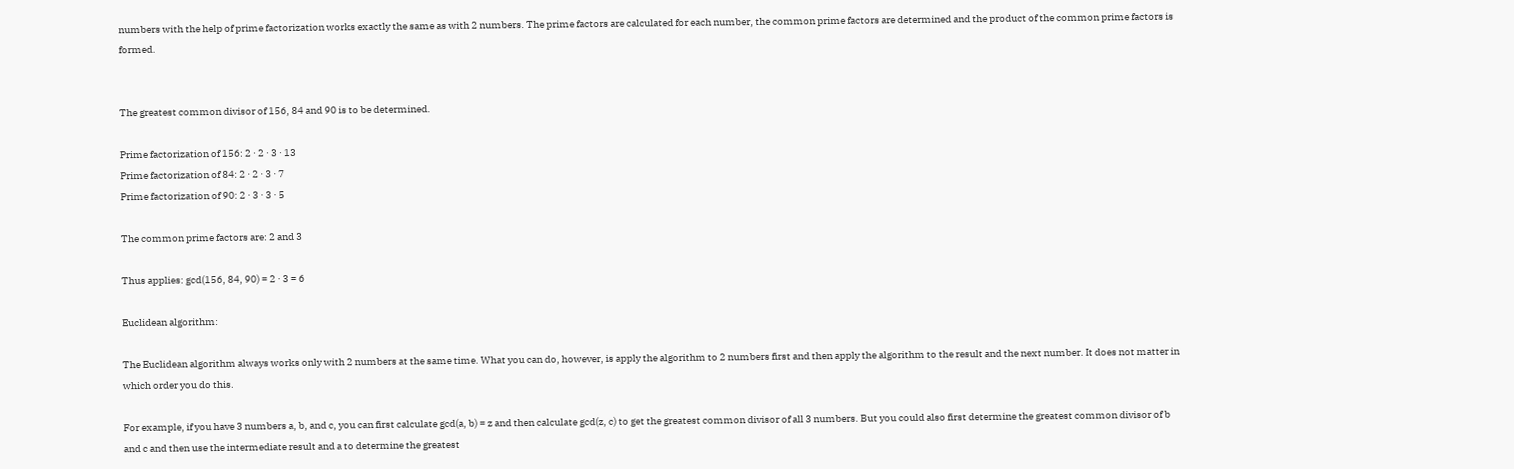numbers with the help of prime factorization works exactly the same as with 2 numbers. The prime factors are calculated for each number, the common prime factors are determined and the product of the common prime factors is formed.


The greatest common divisor of 156, 84 and 90 is to be determined.

Prime factorization of 156: 2 · 2 · 3 · 13
Prime factorization of 84: 2 · 2 · 3 · 7
Prime factorization of 90: 2 · 3 · 3 · 5

The common prime factors are: 2 and 3

Thus applies: gcd(156, 84, 90) = 2 · 3 = 6

Euclidean algorithm:

The Euclidean algorithm always works only with 2 numbers at the same time. What you can do, however, is apply the algorithm to 2 numbers first and then apply the algorithm to the result and the next number. It does not matter in which order you do this.

For example, if you have 3 numbers a, b, and c, you can first calculate gcd(a, b) = z and then calculate gcd(z, c) to get the greatest common divisor of all 3 numbers. But you could also first determine the greatest common divisor of b and c and then use the intermediate result and a to determine the greatest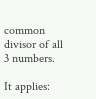common divisor of all 3 numbers.

It applies: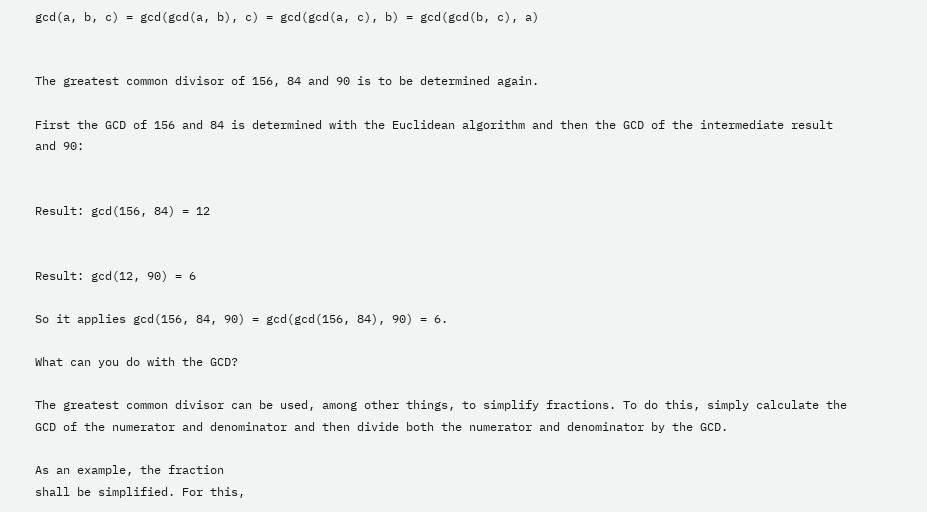gcd(a, b, c) = gcd(gcd(a, b), c) = gcd(gcd(a, c), b) = gcd(gcd(b, c), a)


The greatest common divisor of 156, 84 and 90 is to be determined again.

First the GCD of 156 and 84 is determined with the Euclidean algorithm and then the GCD of the intermediate result and 90:


Result: gcd(156, 84) = 12


Result: gcd(12, 90) = 6

So it applies gcd(156, 84, 90) = gcd(gcd(156, 84), 90) = 6.

What can you do with the GCD?

The greatest common divisor can be used, among other things, to simplify fractions. To do this, simply calculate the GCD of the numerator and denominator and then divide both the numerator and denominator by the GCD.

As an example, the fraction
shall be simplified. For this,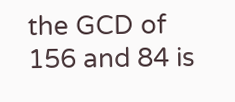the GCD of 156 and 84 is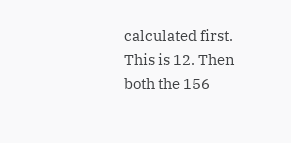calculated first. This is 12. Then both the 156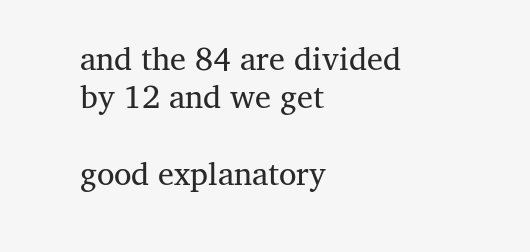and the 84 are divided by 12 and we get

good explanatory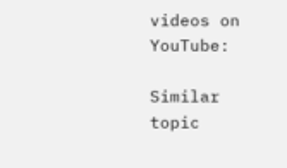videos on YouTube:

Similar topic